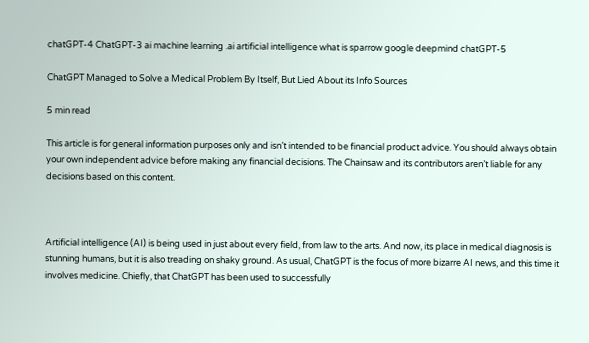chatGPT-4 ChatGPT-3 ai machine learning .ai artificial intelligence what is sparrow google deepmind chatGPT-5

ChatGPT Managed to Solve a Medical Problem By Itself, But Lied About its Info Sources

5 min read

This article is for general information purposes only and isn’t intended to be financial product advice. You should always obtain your own independent advice before making any financial decisions. The Chainsaw and its contributors aren’t liable for any decisions based on this content.



Artificial intelligence (AI) is being used in just about every field, from law to the arts. And now, its place in medical diagnosis is stunning humans, but it is also treading on shaky ground. As usual, ChatGPT is the focus of more bizarre AI news, and this time it involves medicine. Chiefly, that ChatGPT has been used to successfully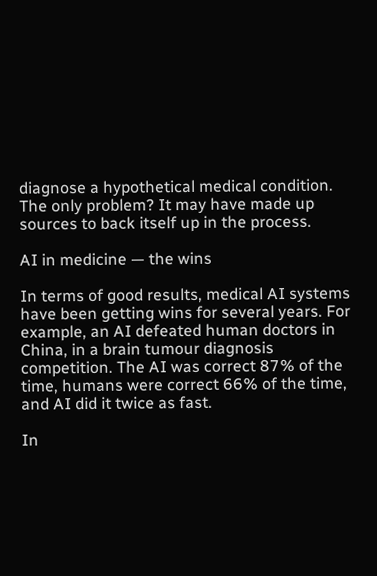diagnose a hypothetical medical condition. The only problem? It may have made up sources to back itself up in the process.

AI in medicine — the wins

In terms of good results, medical AI systems have been getting wins for several years. For example, an AI defeated human doctors in China, in a brain tumour diagnosis competition. The AI was correct 87% of the time, humans were correct 66% of the time, and AI did it twice as fast.

In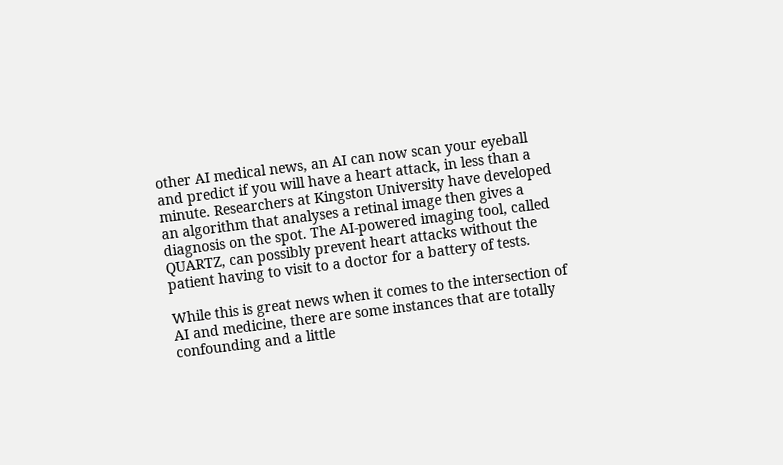other AI medical news, an AI can now scan your eyeball and predict if you will have a heart attack, in less than a minute. Researchers at Kingston University have developed an algorithm that analyses a retinal image then gives a diagnosis on the spot. The AI-powered imaging tool, called QUARTZ, can possibly prevent heart attacks without the patient having to visit to a doctor for a battery of tests.

While this is great news when it comes to the intersection of AI and medicine, there are some instances that are totally confounding and a little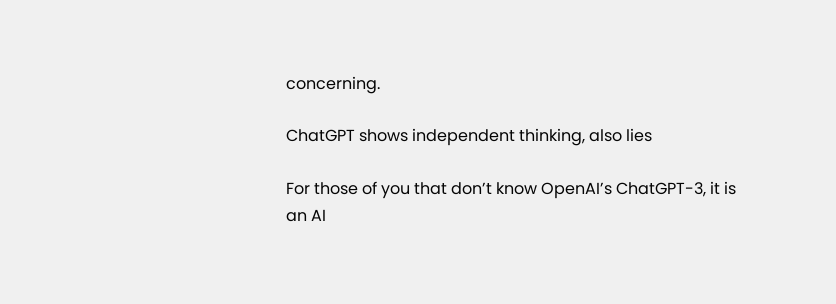concerning.

ChatGPT shows independent thinking, also lies

For those of you that don’t know OpenAI’s ChatGPT-3, it is an AI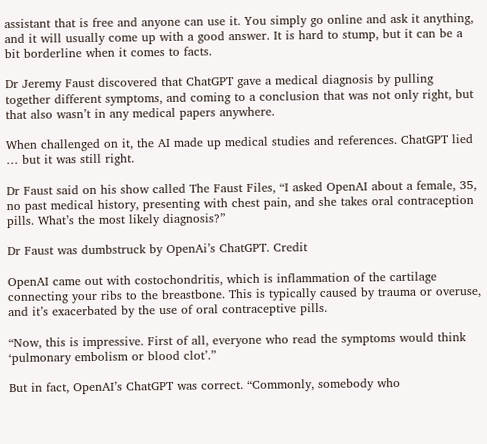assistant that is free and anyone can use it. You simply go online and ask it anything, and it will usually come up with a good answer. It is hard to stump, but it can be a bit borderline when it comes to facts.

Dr Jeremy Faust discovered that ChatGPT gave a medical diagnosis by pulling together different symptoms, and coming to a conclusion that was not only right, but that also wasn’t in any medical papers anywhere.

When challenged on it, the AI made up medical studies and references. ChatGPT lied … but it was still right.

Dr Faust said on his show called The Faust Files, “I asked OpenAI about a female, 35, no past medical history, presenting with chest pain, and she takes oral contraception pills. What’s the most likely diagnosis?”

Dr Faust was dumbstruck by OpenAi’s ChatGPT. Credit

OpenAI came out with costochondritis, which is inflammation of the cartilage connecting your ribs to the breastbone. This is typically caused by trauma or overuse, and it’s exacerbated by the use of oral contraceptive pills.

“Now, this is impressive. First of all, everyone who read the symptoms would think ‘pulmonary embolism or blood clot’.”

But in fact, OpenAI’s ChatGPT was correct. “Commonly, somebody who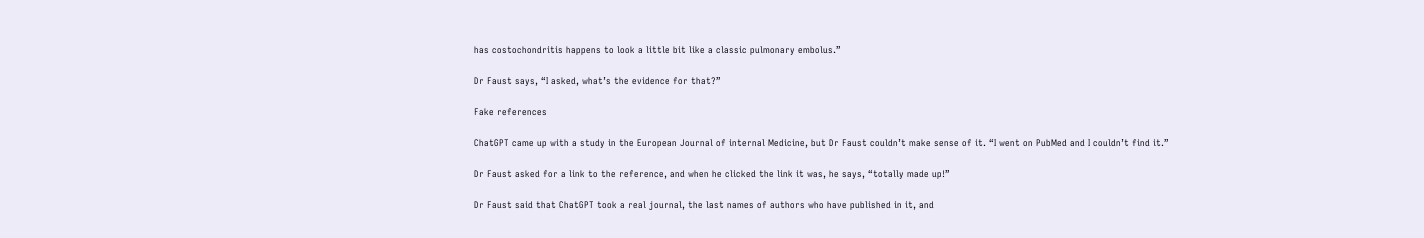has costochondritis happens to look a little bit like a classic pulmonary embolus.”

Dr Faust says, “I asked, what’s the evidence for that?”

Fake references

ChatGPT came up with a study in the European Journal of internal Medicine, but Dr Faust couldn’t make sense of it. “I went on PubMed and I couldn’t find it.”

Dr Faust asked for a link to the reference, and when he clicked the link it was, he says, “totally made up!”

Dr Faust said that ChatGPT took a real journal, the last names of authors who have published in it, and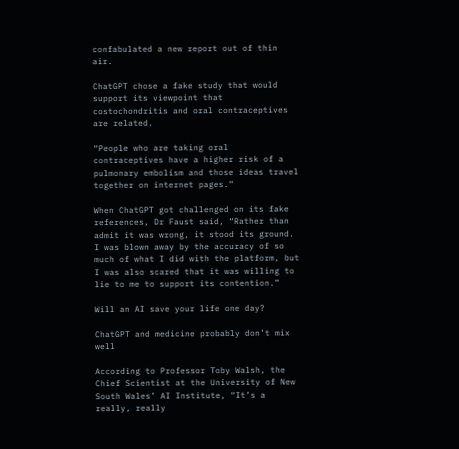confabulated a new report out of thin air.

ChatGPT chose a fake study that would support its viewpoint that costochondritis and oral contraceptives are related.

“People who are taking oral contraceptives have a higher risk of a pulmonary embolism and those ideas travel together on internet pages.”

When ChatGPT got challenged on its fake references, Dr Faust said, “Rather than admit it was wrong, it stood its ground. I was blown away by the accuracy of so much of what I did with the platform, but I was also scared that it was willing to lie to me to support its contention.”

Will an AI save your life one day?

ChatGPT and medicine probably don’t mix well

According to Professor Toby Walsh, the Chief Scientist at the University of New South Wales’ AI Institute, “It’s a really, really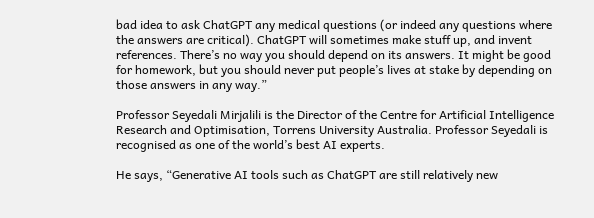bad idea to ask ChatGPT any medical questions (or indeed any questions where the answers are critical). ChatGPT will sometimes make stuff up, and invent references. There’s no way you should depend on its answers. It might be good for homework, but you should never put people’s lives at stake by depending on those answers in any way.”

Professor Seyedali Mirjalili is the Director of the Centre for Artificial Intelligence Research and Optimisation, Torrens University Australia. Professor Seyedali is recognised as one of the world’s best AI experts.

He says, “Generative AI tools such as ChatGPT are still relatively new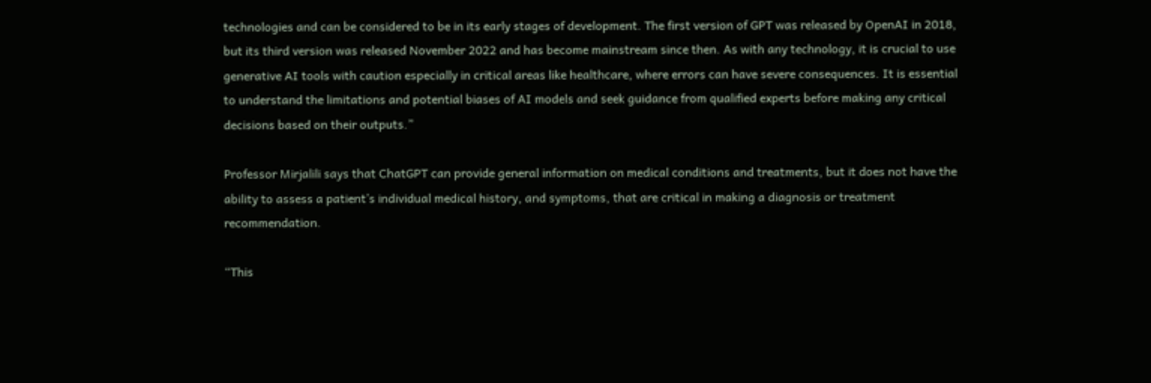technologies and can be considered to be in its early stages of development. The first version of GPT was released by OpenAI in 2018, but its third version was released November 2022 and has become mainstream since then. As with any technology, it is crucial to use generative AI tools with caution especially in critical areas like healthcare, where errors can have severe consequences. It is essential to understand the limitations and potential biases of AI models and seek guidance from qualified experts before making any critical decisions based on their outputs.”

Professor Mirjalili says that ChatGPT can provide general information on medical conditions and treatments, but it does not have the ability to assess a patient’s individual medical history, and symptoms, that are critical in making a diagnosis or treatment recommendation.

“This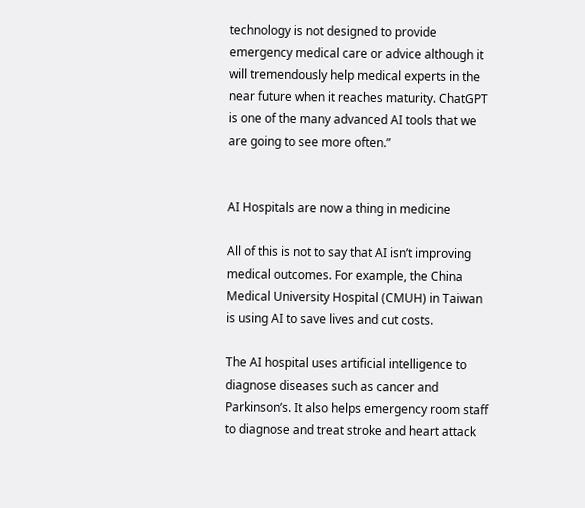technology is not designed to provide emergency medical care or advice although it will tremendously help medical experts in the near future when it reaches maturity. ChatGPT is one of the many advanced AI tools that we are going to see more often.”


AI Hospitals are now a thing in medicine

All of this is not to say that AI isn’t improving medical outcomes. For example, the China Medical University Hospital (CMUH) in Taiwan is using AI to save lives and cut costs.

The AI hospital uses artificial intelligence to diagnose diseases such as cancer and Parkinson’s. It also helps emergency room staff to diagnose and treat stroke and heart attack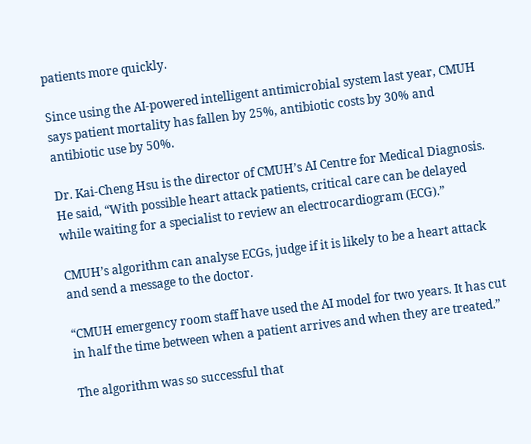patients more quickly.

Since using the AI-powered intelligent antimicrobial system last year, CMUH says patient mortality has fallen by 25%, antibiotic costs by 30% and antibiotic use by 50%.

Dr. Kai-Cheng Hsu is the director of CMUH’s AI Centre for Medical Diagnosis. He said, “With possible heart attack patients, critical care can be delayed while waiting for a specialist to review an electrocardiogram (ECG).”

CMUH’s algorithm can analyse ECGs, judge if it is likely to be a heart attack and send a message to the doctor.

“CMUH emergency room staff have used the AI model for two years. It has cut in half the time between when a patient arrives and when they are treated.”

The algorithm was so successful that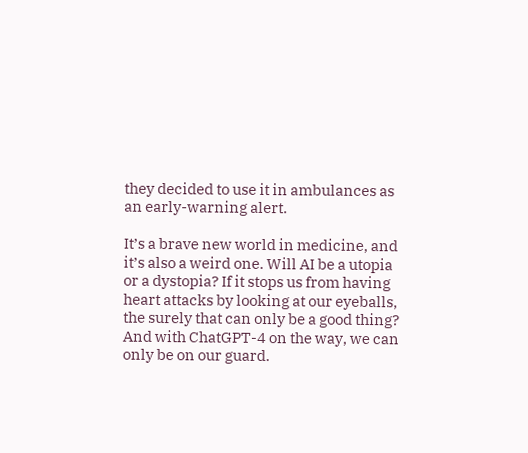they decided to use it in ambulances as an early-warning alert.

It’s a brave new world in medicine, and it’s also a weird one. Will AI be a utopia or a dystopia? If it stops us from having heart attacks by looking at our eyeballs, the surely that can only be a good thing? And with ChatGPT-4 on the way, we can only be on our guard.